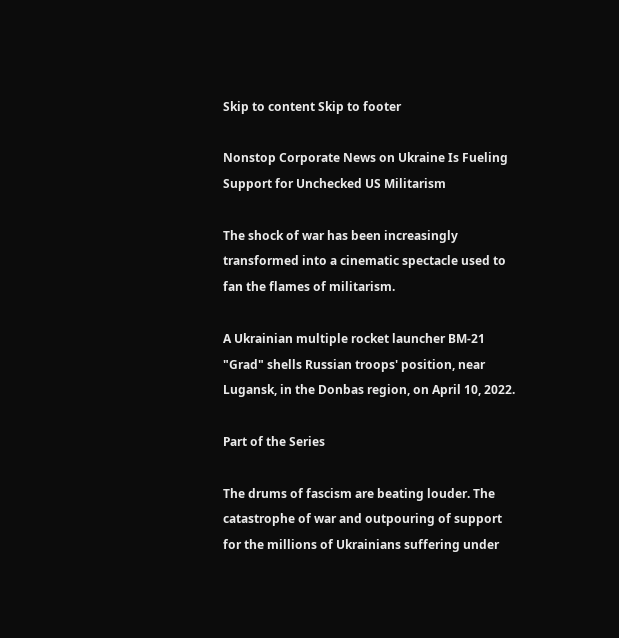Skip to content Skip to footer

Nonstop Corporate News on Ukraine Is Fueling Support for Unchecked US Militarism

The shock of war has been increasingly transformed into a cinematic spectacle used to fan the flames of militarism.

A Ukrainian multiple rocket launcher BM-21 "Grad" shells Russian troops' position, near Lugansk, in the Donbas region, on April 10, 2022.

Part of the Series

The drums of fascism are beating louder. The catastrophe of war and outpouring of support for the millions of Ukrainians suffering under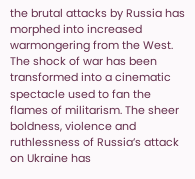the brutal attacks by Russia has morphed into increased warmongering from the West. The shock of war has been transformed into a cinematic spectacle used to fan the flames of militarism. The sheer boldness, violence and ruthlessness of Russia’s attack on Ukraine has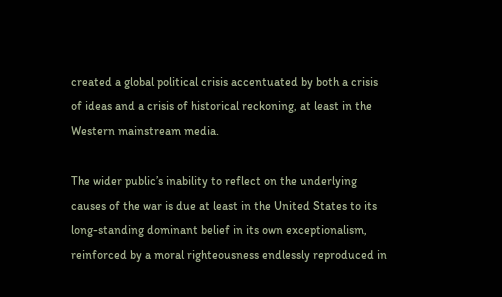created a global political crisis accentuated by both a crisis of ideas and a crisis of historical reckoning, at least in the Western mainstream media.

The wider public’s inability to reflect on the underlying causes of the war is due at least in the United States to its long-standing dominant belief in its own exceptionalism, reinforced by a moral righteousness endlessly reproduced in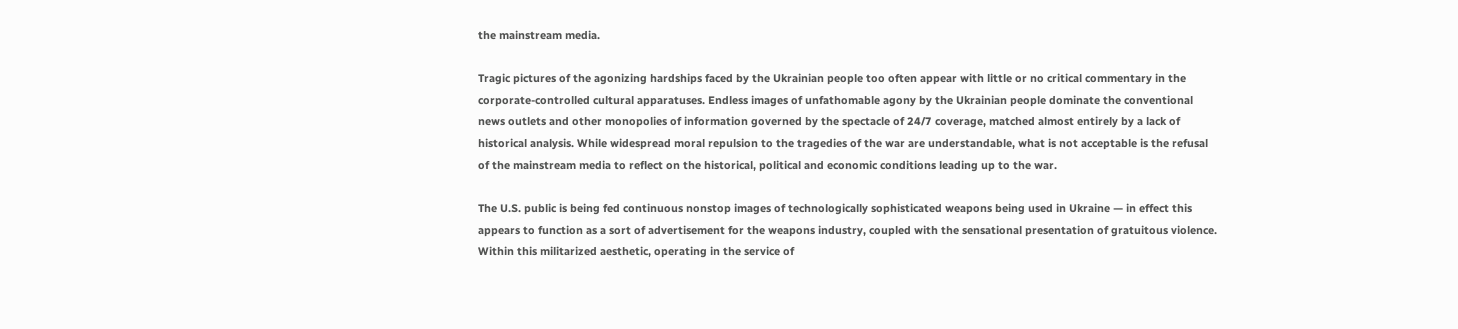the mainstream media.

Tragic pictures of the agonizing hardships faced by the Ukrainian people too often appear with little or no critical commentary in the corporate-controlled cultural apparatuses. Endless images of unfathomable agony by the Ukrainian people dominate the conventional news outlets and other monopolies of information governed by the spectacle of 24/7 coverage, matched almost entirely by a lack of historical analysis. While widespread moral repulsion to the tragedies of the war are understandable, what is not acceptable is the refusal of the mainstream media to reflect on the historical, political and economic conditions leading up to the war.

The U.S. public is being fed continuous nonstop images of technologically sophisticated weapons being used in Ukraine — in effect this appears to function as a sort of advertisement for the weapons industry, coupled with the sensational presentation of gratuitous violence. Within this militarized aesthetic, operating in the service of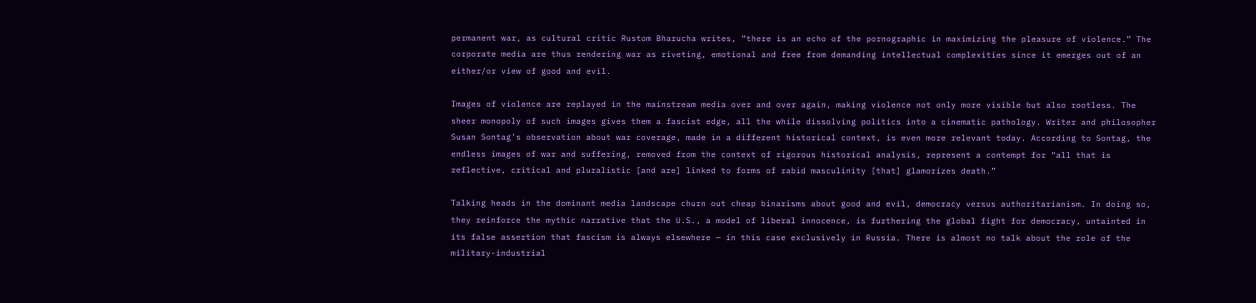permanent war, as cultural critic Rustom Bharucha writes, “there is an echo of the pornographic in maximizing the pleasure of violence.” The corporate media are thus rendering war as riveting, emotional and free from demanding intellectual complexities since it emerges out of an either/or view of good and evil.

Images of violence are replayed in the mainstream media over and over again, making violence not only more visible but also rootless. The sheer monopoly of such images gives them a fascist edge, all the while dissolving politics into a cinematic pathology. Writer and philosopher Susan Sontag’s observation about war coverage, made in a different historical context, is even more relevant today. According to Sontag, the endless images of war and suffering, removed from the context of rigorous historical analysis, represent a contempt for “all that is reflective, critical and pluralistic [and are] linked to forms of rabid masculinity [that] glamorizes death.”

Talking heads in the dominant media landscape churn out cheap binarisms about good and evil, democracy versus authoritarianism. In doing so, they reinforce the mythic narrative that the U.S., a model of liberal innocence, is furthering the global fight for democracy, untainted in its false assertion that fascism is always elsewhere — in this case exclusively in Russia. There is almost no talk about the role of the military-industrial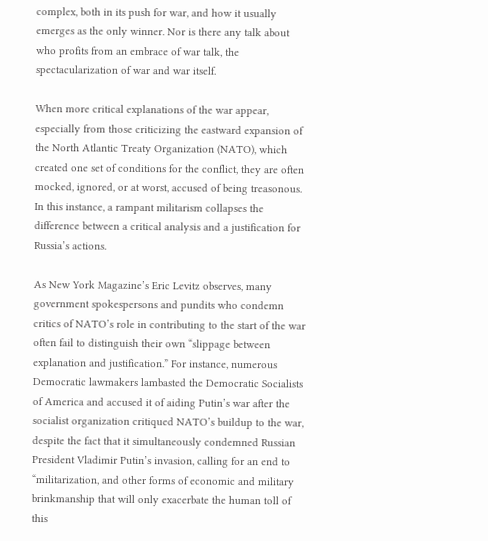complex, both in its push for war, and how it usually emerges as the only winner. Nor is there any talk about who profits from an embrace of war talk, the spectacularization of war and war itself.

When more critical explanations of the war appear, especially from those criticizing the eastward expansion of the North Atlantic Treaty Organization (NATO), which created one set of conditions for the conflict, they are often mocked, ignored, or at worst, accused of being treasonous. In this instance, a rampant militarism collapses the difference between a critical analysis and a justification for Russia’s actions.

As New York Magazine’s Eric Levitz observes, many government spokespersons and pundits who condemn critics of NATO’s role in contributing to the start of the war often fail to distinguish their own “slippage between explanation and justification.” For instance, numerous Democratic lawmakers lambasted the Democratic Socialists of America and accused it of aiding Putin’s war after the socialist organization critiqued NATO’s buildup to the war, despite the fact that it simultaneously condemned Russian President Vladimir Putin’s invasion, calling for an end to “militarization, and other forms of economic and military brinkmanship that will only exacerbate the human toll of this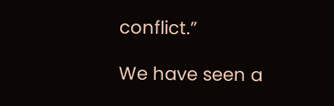conflict.”

We have seen a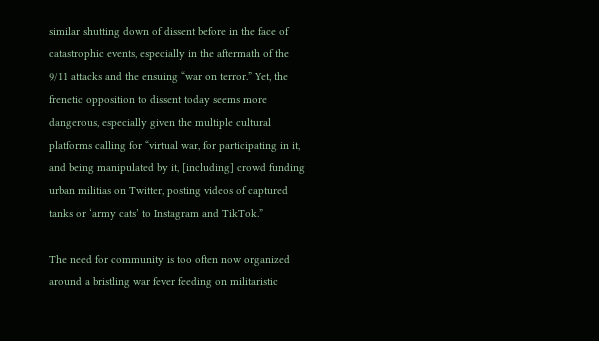similar shutting down of dissent before in the face of catastrophic events, especially in the aftermath of the 9/11 attacks and the ensuing “war on terror.” Yet, the frenetic opposition to dissent today seems more dangerous, especially given the multiple cultural platforms calling for “virtual war, for participating in it, and being manipulated by it, [including] crowd funding urban militias on Twitter, posting videos of captured tanks or ‘army cats’ to Instagram and TikTok.”

The need for community is too often now organized around a bristling war fever feeding on militaristic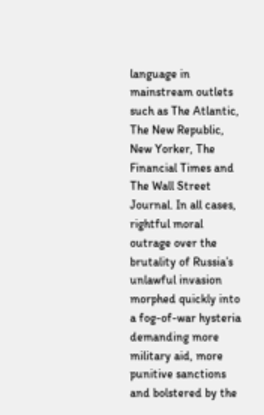language in mainstream outlets such as The Atlantic, The New Republic, New Yorker, The Financial Times and The Wall Street Journal. In all cases, rightful moral outrage over the brutality of Russia’s unlawful invasion morphed quickly into a fog-of-war hysteria demanding more military aid, more punitive sanctions and bolstered by the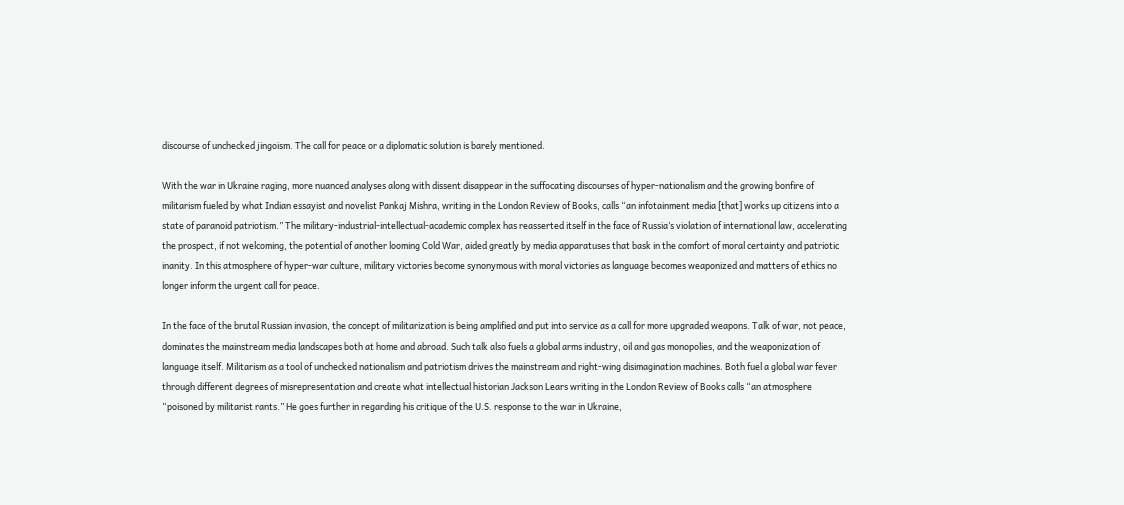discourse of unchecked jingoism. The call for peace or a diplomatic solution is barely mentioned.

With the war in Ukraine raging, more nuanced analyses along with dissent disappear in the suffocating discourses of hyper-nationalism and the growing bonfire of militarism fueled by what Indian essayist and novelist Pankaj Mishra, writing in the London Review of Books, calls “an infotainment media [that] works up citizens into a state of paranoid patriotism.” The military-industrial-intellectual-academic complex has reasserted itself in the face of Russia’s violation of international law, accelerating the prospect, if not welcoming, the potential of another looming Cold War, aided greatly by media apparatuses that bask in the comfort of moral certainty and patriotic inanity. In this atmosphere of hyper-war culture, military victories become synonymous with moral victories as language becomes weaponized and matters of ethics no longer inform the urgent call for peace.

In the face of the brutal Russian invasion, the concept of militarization is being amplified and put into service as a call for more upgraded weapons. Talk of war, not peace, dominates the mainstream media landscapes both at home and abroad. Such talk also fuels a global arms industry, oil and gas monopolies, and the weaponization of language itself. Militarism as a tool of unchecked nationalism and patriotism drives the mainstream and right-wing disimagination machines. Both fuel a global war fever through different degrees of misrepresentation and create what intellectual historian Jackson Lears writing in the London Review of Books calls “an atmosphere “poisoned by militarist rants.” He goes further in regarding his critique of the U.S. response to the war in Ukraine,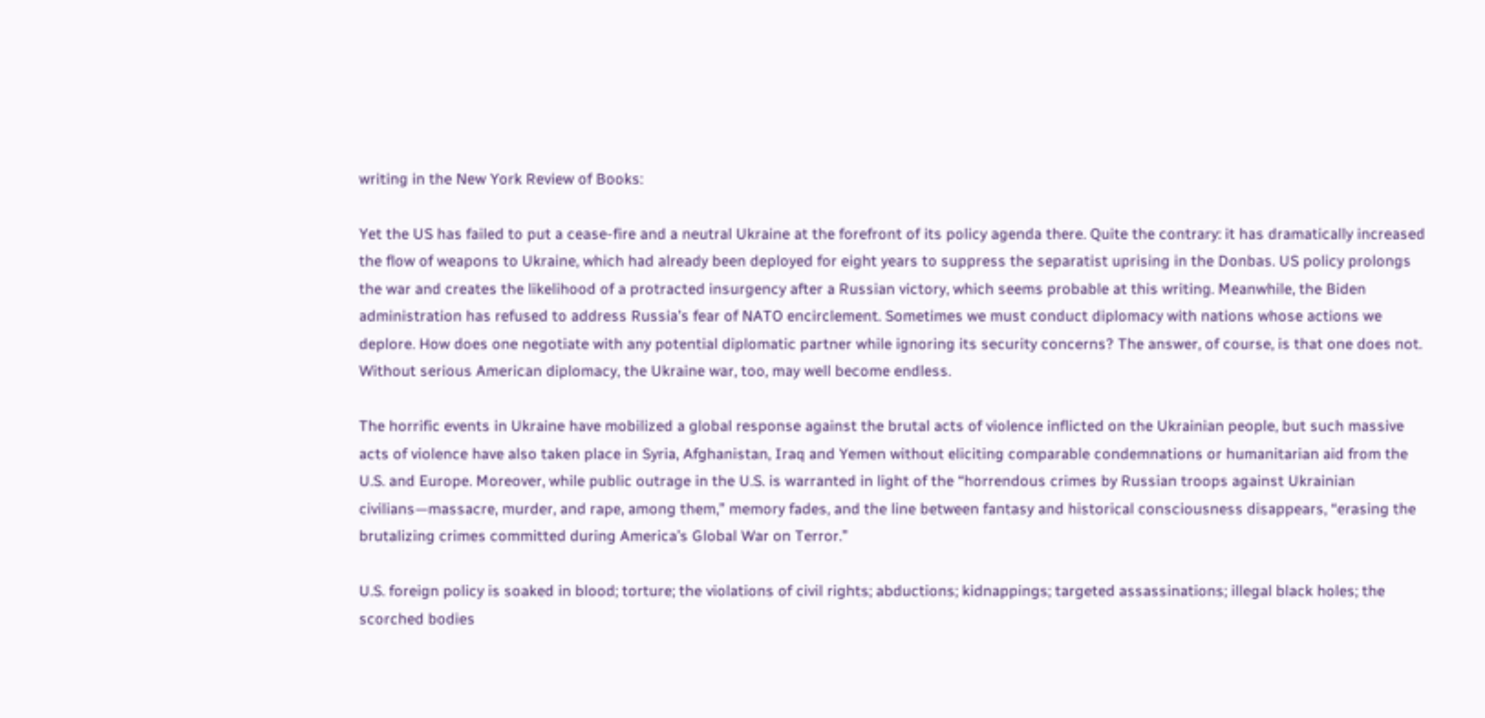writing in the New York Review of Books:

Yet the US has failed to put a cease-fire and a neutral Ukraine at the forefront of its policy agenda there. Quite the contrary: it has dramatically increased the flow of weapons to Ukraine, which had already been deployed for eight years to suppress the separatist uprising in the Donbas. US policy prolongs the war and creates the likelihood of a protracted insurgency after a Russian victory, which seems probable at this writing. Meanwhile, the Biden administration has refused to address Russia’s fear of NATO encirclement. Sometimes we must conduct diplomacy with nations whose actions we deplore. How does one negotiate with any potential diplomatic partner while ignoring its security concerns? The answer, of course, is that one does not. Without serious American diplomacy, the Ukraine war, too, may well become endless.

The horrific events in Ukraine have mobilized a global response against the brutal acts of violence inflicted on the Ukrainian people, but such massive acts of violence have also taken place in Syria, Afghanistan, Iraq and Yemen without eliciting comparable condemnations or humanitarian aid from the U.S. and Europe. Moreover, while public outrage in the U.S. is warranted in light of the “horrendous crimes by Russian troops against Ukrainian civilians—massacre, murder, and rape, among them,” memory fades, and the line between fantasy and historical consciousness disappears, “erasing the brutalizing crimes committed during America’s Global War on Terror.”

U.S. foreign policy is soaked in blood; torture; the violations of civil rights; abductions; kidnappings; targeted assassinations; illegal black holes; the scorched bodies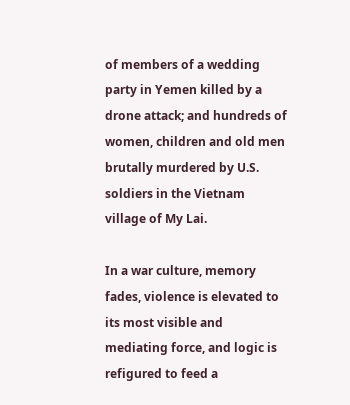of members of a wedding party in Yemen killed by a drone attack; and hundreds of women, children and old men brutally murdered by U.S. soldiers in the Vietnam village of My Lai.

In a war culture, memory fades, violence is elevated to its most visible and mediating force, and logic is refigured to feed a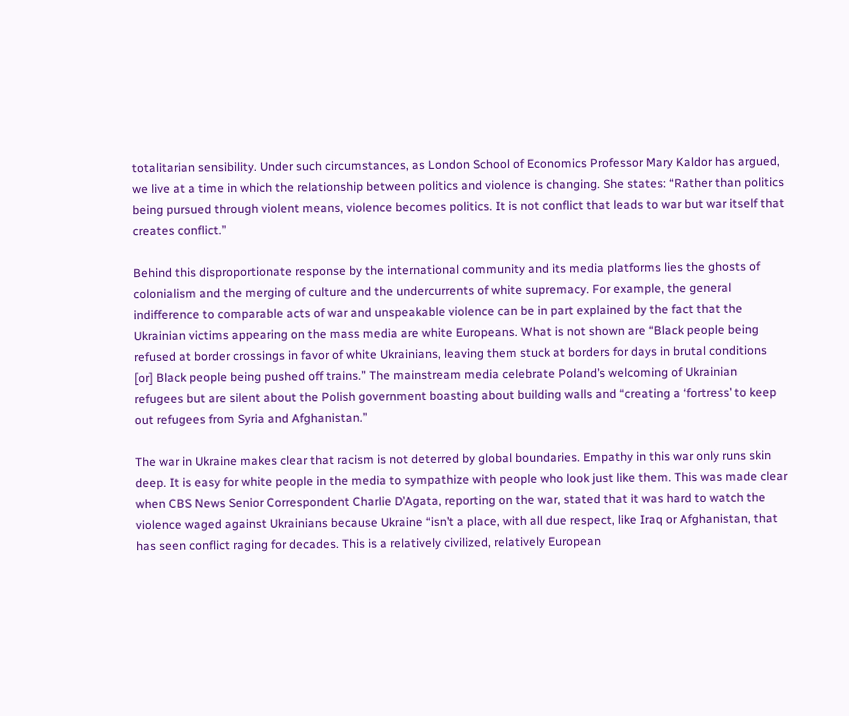totalitarian sensibility. Under such circumstances, as London School of Economics Professor Mary Kaldor has argued, we live at a time in which the relationship between politics and violence is changing. She states: “Rather than politics being pursued through violent means, violence becomes politics. It is not conflict that leads to war but war itself that creates conflict.”

Behind this disproportionate response by the international community and its media platforms lies the ghosts of colonialism and the merging of culture and the undercurrents of white supremacy. For example, the general indifference to comparable acts of war and unspeakable violence can be in part explained by the fact that the Ukrainian victims appearing on the mass media are white Europeans. What is not shown are “Black people being refused at border crossings in favor of white Ukrainians, leaving them stuck at borders for days in brutal conditions [or] Black people being pushed off trains.” The mainstream media celebrate Poland’s welcoming of Ukrainian refugees but are silent about the Polish government boasting about building walls and “creating a ‘fortress’ to keep out refugees from Syria and Afghanistan.”

The war in Ukraine makes clear that racism is not deterred by global boundaries. Empathy in this war only runs skin deep. It is easy for white people in the media to sympathize with people who look just like them. This was made clear when CBS News Senior Correspondent Charlie D’Agata, reporting on the war, stated that it was hard to watch the violence waged against Ukrainians because Ukraine “isn’t a place, with all due respect, like Iraq or Afghanistan, that has seen conflict raging for decades. This is a relatively civilized, relatively European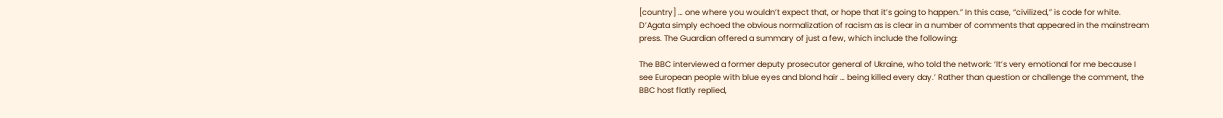[country] … one where you wouldn’t expect that, or hope that it’s going to happen.” In this case, “civilized,” is code for white. D’Agata simply echoed the obvious normalization of racism as is clear in a number of comments that appeared in the mainstream press. The Guardian offered a summary of just a few, which include the following:

The BBC interviewed a former deputy prosecutor general of Ukraine, who told the network: ‘It’s very emotional for me because I see European people with blue eyes and blond hair … being killed every day.’ Rather than question or challenge the comment, the BBC host flatly replied,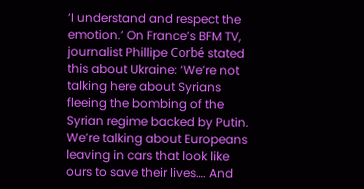‘I understand and respect the emotion.’ On France’s BFM TV, journalist Phillipe Corbé stated this about Ukraine: ‘We’re not talking here about Syrians fleeing the bombing of the Syrian regime backed by Putin. We’re talking about Europeans leaving in cars that look like ours to save their lives…. And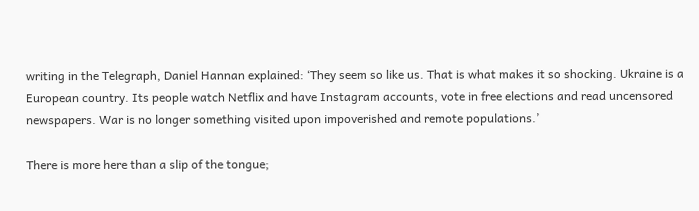writing in the Telegraph, Daniel Hannan explained: ‘They seem so like us. That is what makes it so shocking. Ukraine is a European country. Its people watch Netflix and have Instagram accounts, vote in free elections and read uncensored newspapers. War is no longer something visited upon impoverished and remote populations.’

There is more here than a slip of the tongue;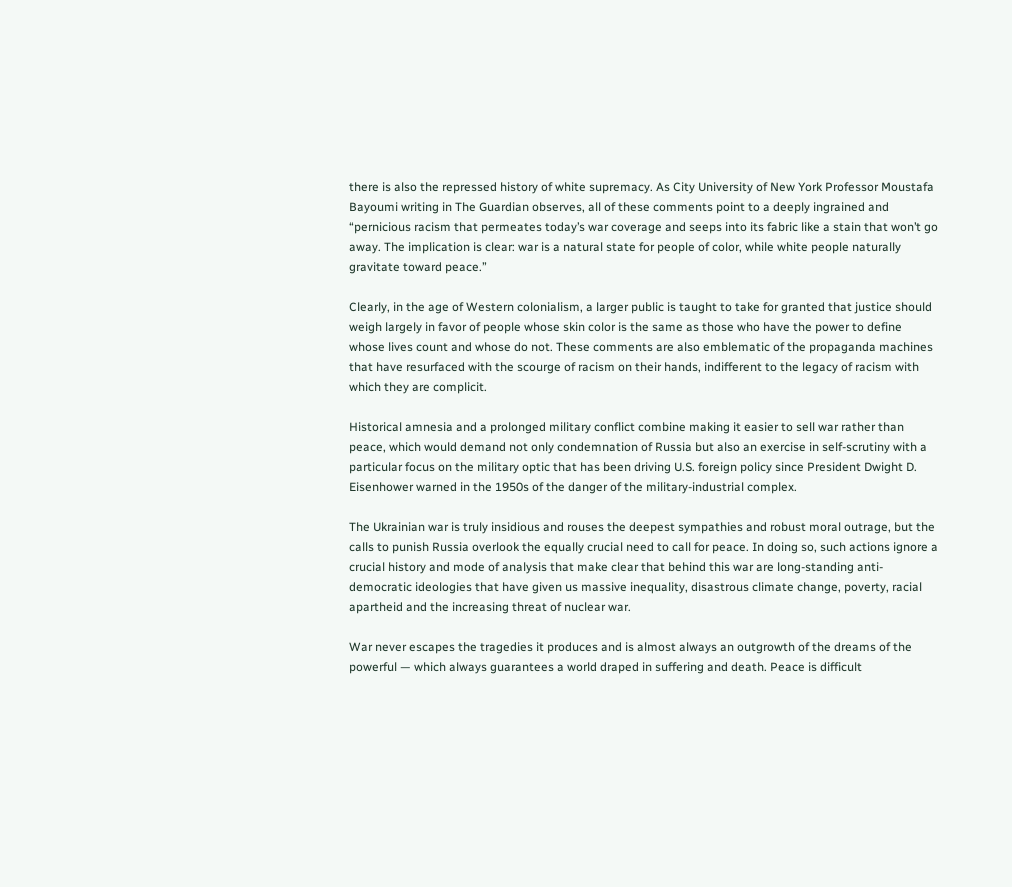there is also the repressed history of white supremacy. As City University of New York Professor Moustafa Bayoumi writing in The Guardian observes, all of these comments point to a deeply ingrained and “pernicious racism that permeates today’s war coverage and seeps into its fabric like a stain that won’t go away. The implication is clear: war is a natural state for people of color, while white people naturally gravitate toward peace.”

Clearly, in the age of Western colonialism, a larger public is taught to take for granted that justice should weigh largely in favor of people whose skin color is the same as those who have the power to define whose lives count and whose do not. These comments are also emblematic of the propaganda machines that have resurfaced with the scourge of racism on their hands, indifferent to the legacy of racism with which they are complicit.

Historical amnesia and a prolonged military conflict combine making it easier to sell war rather than peace, which would demand not only condemnation of Russia but also an exercise in self-scrutiny with a particular focus on the military optic that has been driving U.S. foreign policy since President Dwight D. Eisenhower warned in the 1950s of the danger of the military-industrial complex.

The Ukrainian war is truly insidious and rouses the deepest sympathies and robust moral outrage, but the calls to punish Russia overlook the equally crucial need to call for peace. In doing so, such actions ignore a crucial history and mode of analysis that make clear that behind this war are long-standing anti-democratic ideologies that have given us massive inequality, disastrous climate change, poverty, racial apartheid and the increasing threat of nuclear war.

War never escapes the tragedies it produces and is almost always an outgrowth of the dreams of the powerful — which always guarantees a world draped in suffering and death. Peace is difficult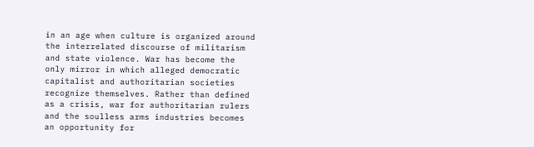in an age when culture is organized around the interrelated discourse of militarism and state violence. War has become the only mirror in which alleged democratic capitalist and authoritarian societies recognize themselves. Rather than defined as a crisis, war for authoritarian rulers and the soulless arms industries becomes an opportunity for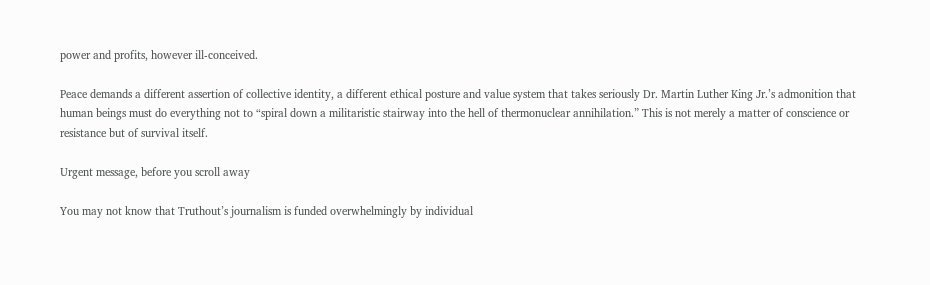power and profits, however ill-conceived.

Peace demands a different assertion of collective identity, a different ethical posture and value system that takes seriously Dr. Martin Luther King Jr.’s admonition that human beings must do everything not to “spiral down a militaristic stairway into the hell of thermonuclear annihilation.” This is not merely a matter of conscience or resistance but of survival itself.

Urgent message, before you scroll away

You may not know that Truthout’s journalism is funded overwhelmingly by individual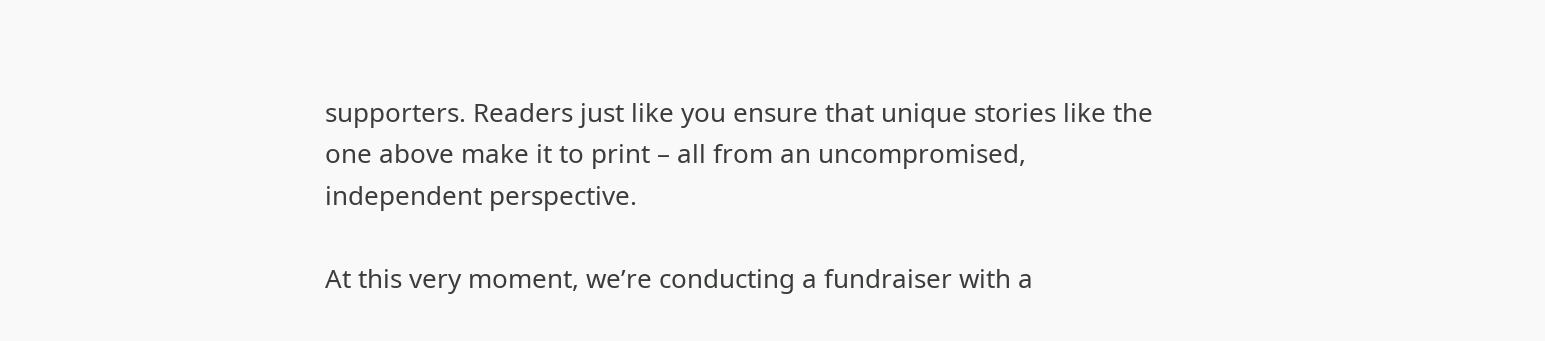supporters. Readers just like you ensure that unique stories like the one above make it to print – all from an uncompromised, independent perspective.

At this very moment, we’re conducting a fundraiser with a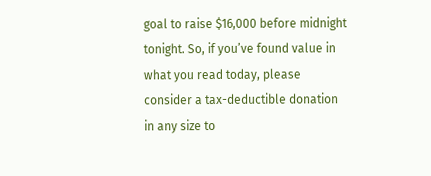goal to raise $16,000 before midnight tonight. So, if you’ve found value in what you read today, please consider a tax-deductible donation in any size to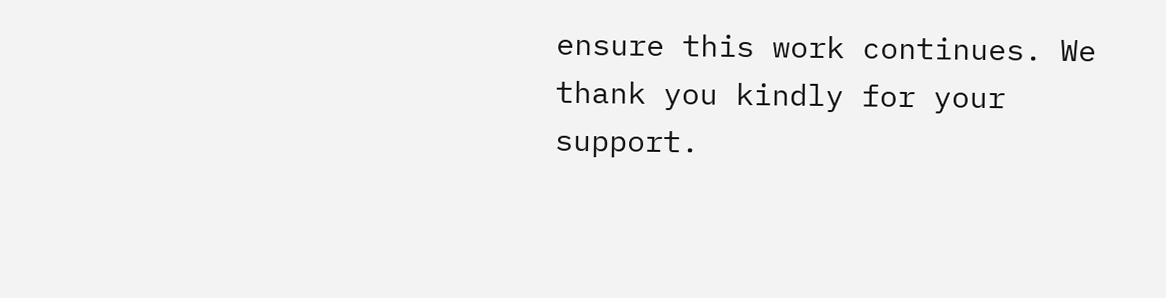ensure this work continues. We thank you kindly for your support.